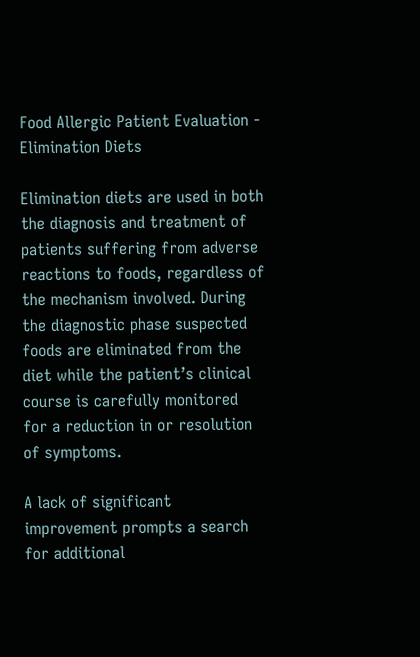Food Allergic Patient Evaluation - Elimination Diets

Elimination diets are used in both the diagnosis and treatment of patients suffering from adverse reactions to foods, regardless of the mechanism involved. During the diagnostic phase suspected foods are eliminated from the diet while the patient’s clinical course is carefully monitored for a reduction in or resolution of symptoms.

A lack of significant improvement prompts a search for additional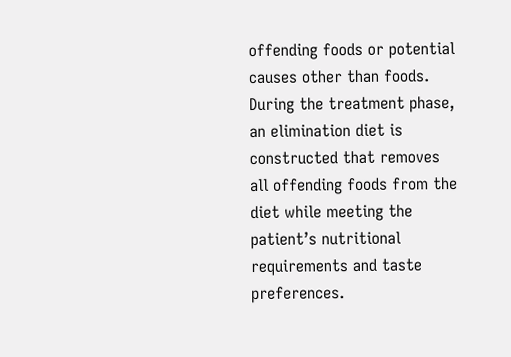offending foods or potential causes other than foods. During the treatment phase, an elimination diet is constructed that removes all offending foods from the diet while meeting the patient’s nutritional requirements and taste preferences.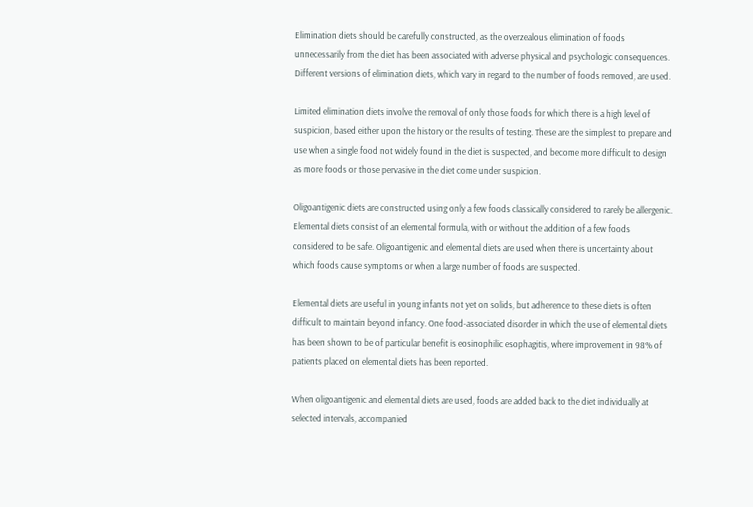Elimination diets should be carefully constructed, as the overzealous elimination of foods unnecessarily from the diet has been associated with adverse physical and psychologic consequences. Different versions of elimination diets, which vary in regard to the number of foods removed, are used.

Limited elimination diets involve the removal of only those foods for which there is a high level of suspicion, based either upon the history or the results of testing. These are the simplest to prepare and use when a single food not widely found in the diet is suspected, and become more difficult to design as more foods or those pervasive in the diet come under suspicion.

Oligoantigenic diets are constructed using only a few foods classically considered to rarely be allergenic. Elemental diets consist of an elemental formula, with or without the addition of a few foods considered to be safe. Oligoantigenic and elemental diets are used when there is uncertainty about which foods cause symptoms or when a large number of foods are suspected.

Elemental diets are useful in young infants not yet on solids, but adherence to these diets is often difficult to maintain beyond infancy. One food-associated disorder in which the use of elemental diets has been shown to be of particular benefit is eosinophilic esophagitis, where improvement in 98% of patients placed on elemental diets has been reported.

When oligoantigenic and elemental diets are used, foods are added back to the diet individually at selected intervals, accompanied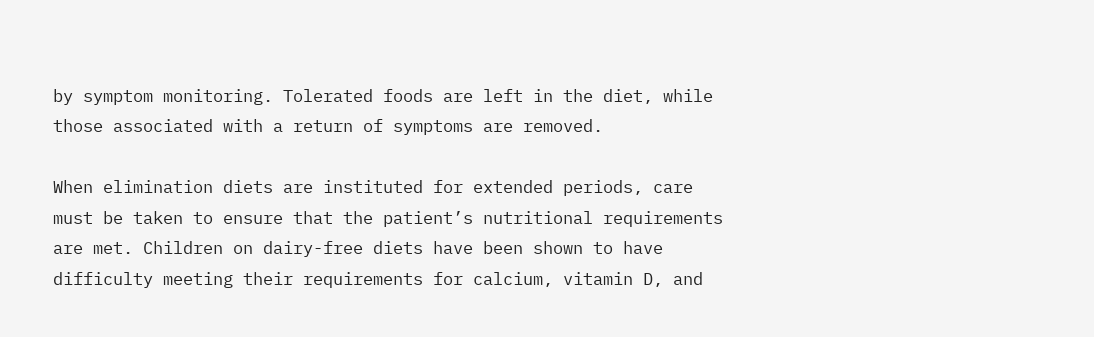by symptom monitoring. Tolerated foods are left in the diet, while those associated with a return of symptoms are removed.

When elimination diets are instituted for extended periods, care must be taken to ensure that the patient’s nutritional requirements are met. Children on dairy-free diets have been shown to have difficulty meeting their requirements for calcium, vitamin D, and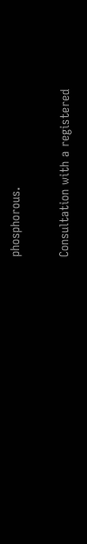phosphorous.

Consultation with a registered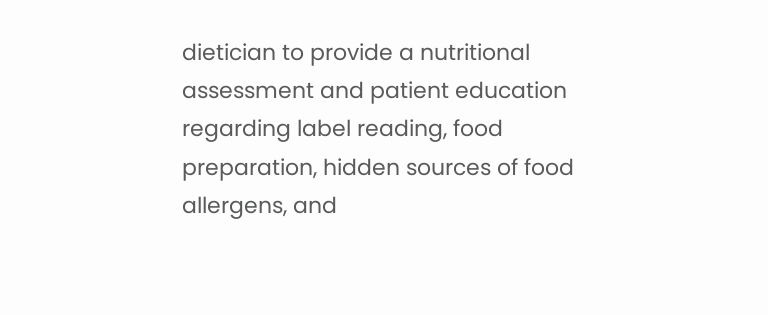dietician to provide a nutritional assessment and patient education regarding label reading, food preparation, hidden sources of food allergens, and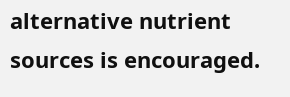alternative nutrient sources is encouraged.